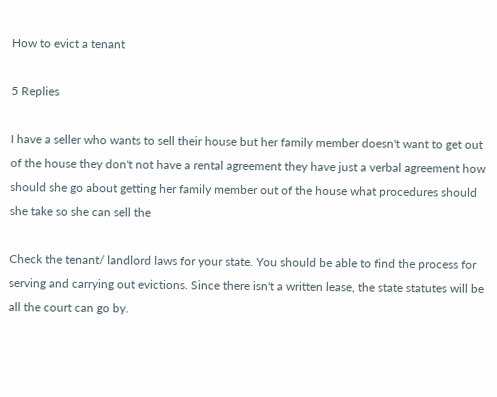How to evict a tenant

5 Replies

I have a seller who wants to sell their house but her family member doesn't want to get out of the house they don't not have a rental agreement they have just a verbal agreement how should she go about getting her family member out of the house what procedures should she take so she can sell the

Check the tenant/ landlord laws for your state. You should be able to find the process for serving and carrying out evictions. Since there isn't a written lease, the state statutes will be all the court can go by.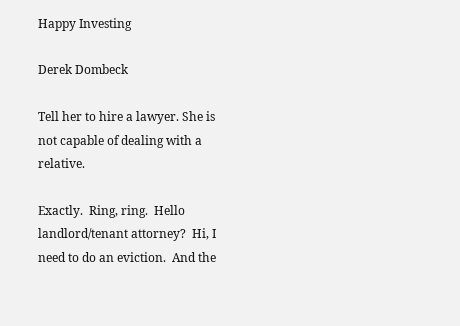Happy Investing

Derek Dombeck

Tell her to hire a lawyer. She is not capable of dealing with a relative.

Exactly.  Ring, ring.  Hello landlord/tenant attorney?  Hi, I need to do an eviction.  And the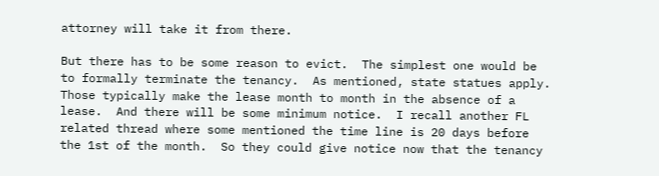attorney will take it from there.

But there has to be some reason to evict.  The simplest one would be to formally terminate the tenancy.  As mentioned, state statues apply.  Those typically make the lease month to month in the absence of a lease.  And there will be some minimum notice.  I recall another FL related thread where some mentioned the time line is 20 days before the 1st of the month.  So they could give notice now that the tenancy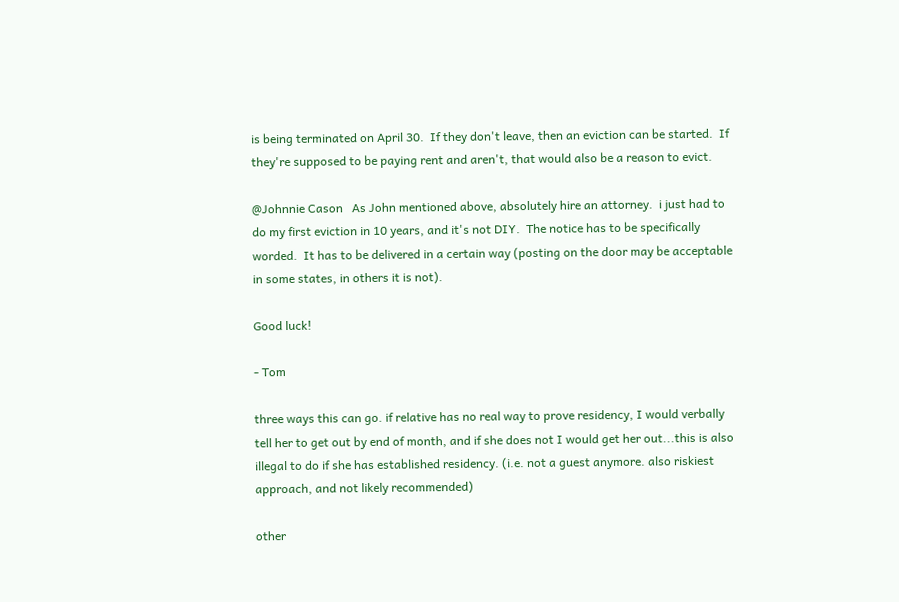is being terminated on April 30.  If they don't leave, then an eviction can be started.  If they're supposed to be paying rent and aren't, that would also be a reason to evict.

@Johnnie Cason   As John mentioned above, absolutely hire an attorney.  i just had to do my first eviction in 10 years, and it's not DIY.  The notice has to be specifically worded.  It has to be delivered in a certain way (posting on the door may be acceptable in some states, in others it is not).

Good luck!

- Tom

three ways this can go. if relative has no real way to prove residency, I would verbally tell her to get out by end of month, and if she does not I would get her out...this is also illegal to do if she has established residency. (i.e. not a guest anymore. also riskiest approach, and not likely recommended)

other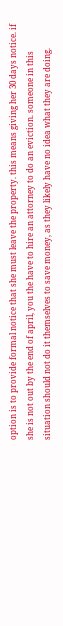option is to provide formal notice that she must leave the property. this means giving her 30 days notice. if she is not out by the end of april, you the have to hire an attorney to do an eviction. someone in this situation should not do it themselves to save money, as they likely have no idea what they are doing.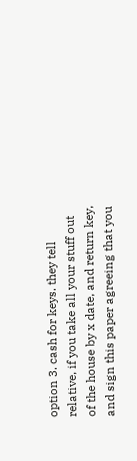option 3. cash for keys. they tell relative, if you take all your stuff out of the house by x date, and return key, and sign this paper agreeing that you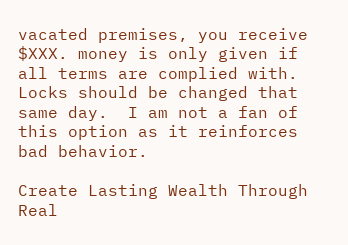vacated premises, you receive $XXX. money is only given if all terms are complied with. Locks should be changed that same day.  I am not a fan of this option as it reinforces bad behavior.

Create Lasting Wealth Through Real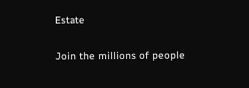Estate

Join the millions of people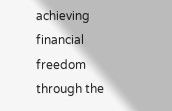achieving financial freedom through the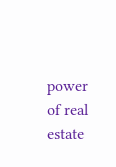power of real estate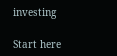investing

Start here